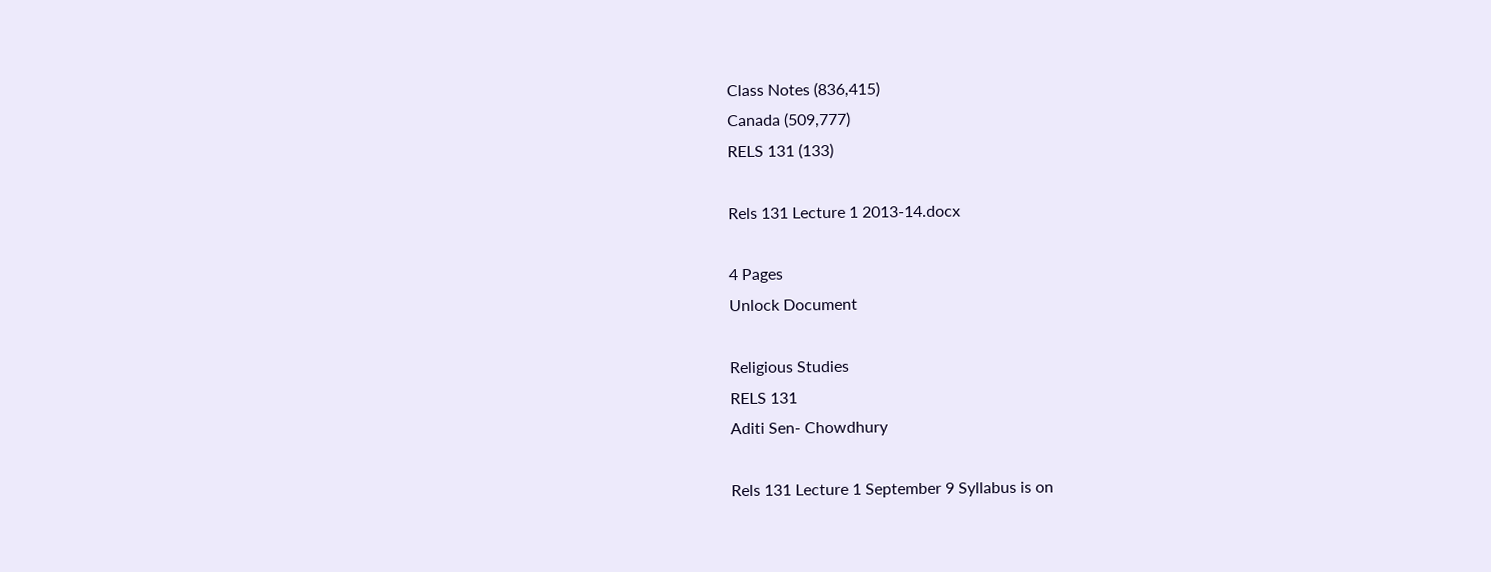Class Notes (836,415)
Canada (509,777)
RELS 131 (133)

Rels 131 Lecture 1 2013-14.docx

4 Pages
Unlock Document

Religious Studies
RELS 131
Aditi Sen- Chowdhury

Rels 131 Lecture 1 September 9 Syllabus is on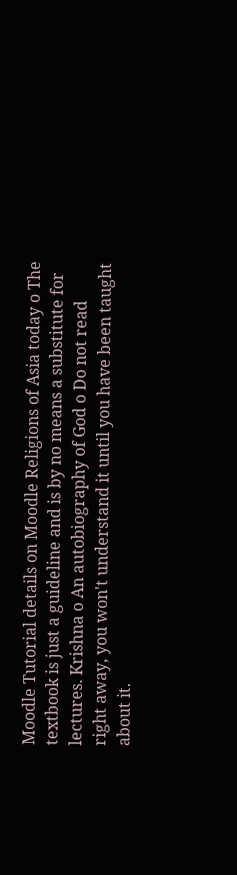Moodle Tutorial details on Moodle Religions of Asia today o The textbook is just a guideline and is by no means a substitute for lectures. Krishna o An autobiography of God o Do not read right away, you won't understand it until you have been taught about it.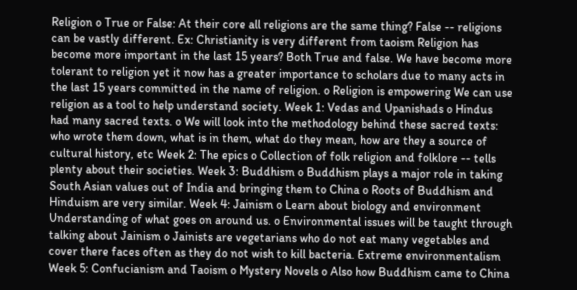Religion o True or False: At their core all religions are the same thing? False -- religions can be vastly different. Ex: Christianity is very different from taoism Religion has become more important in the last 15 years? Both True and false. We have become more tolerant to religion yet it now has a greater importance to scholars due to many acts in the last 15 years committed in the name of religion. o Religion is empowering We can use religion as a tool to help understand society. Week 1: Vedas and Upanishads o Hindus had many sacred texts. o We will look into the methodology behind these sacred texts: who wrote them down, what is in them, what do they mean, how are they a source of cultural history, etc Week 2: The epics o Collection of folk religion and folklore -- tells plenty about their societies. Week 3: Buddhism o Buddhism plays a major role in taking South Asian values out of India and bringing them to China o Roots of Buddhism and Hinduism are very similar. Week 4: Jainism o Learn about biology and environment Understanding of what goes on around us. o Environmental issues will be taught through talking about Jainism o Jainists are vegetarians who do not eat many vegetables and cover there faces often as they do not wish to kill bacteria. Extreme environmentalism Week 5: Confucianism and Taoism o Mystery Novels o Also how Buddhism came to China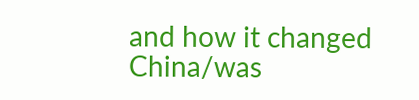and how it changed China/was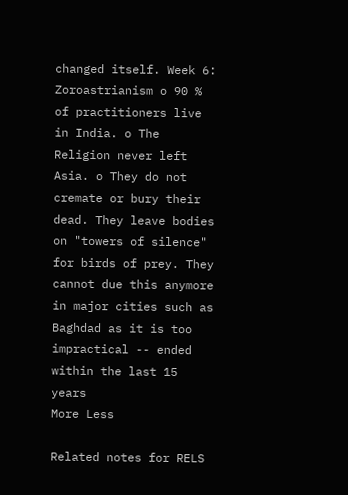changed itself. Week 6: Zoroastrianism o 90 % of practitioners live in India. o The Religion never left Asia. o They do not cremate or bury their dead. They leave bodies on "towers of silence" for birds of prey. They cannot due this anymore in major cities such as Baghdad as it is too impractical -- ended within the last 15 years
More Less

Related notes for RELS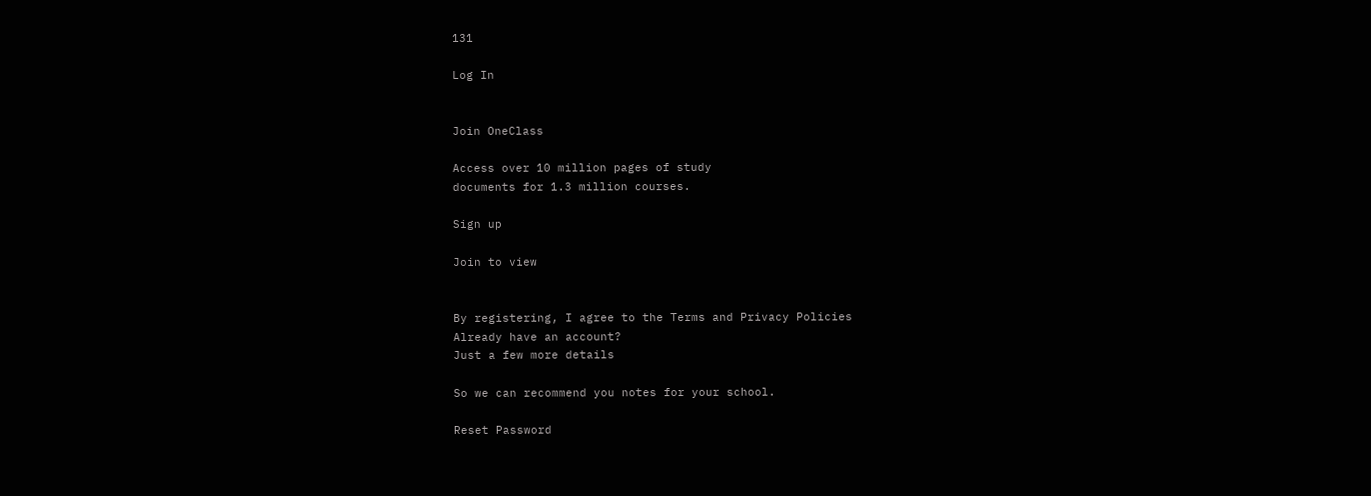131

Log In


Join OneClass

Access over 10 million pages of study
documents for 1.3 million courses.

Sign up

Join to view


By registering, I agree to the Terms and Privacy Policies
Already have an account?
Just a few more details

So we can recommend you notes for your school.

Reset Password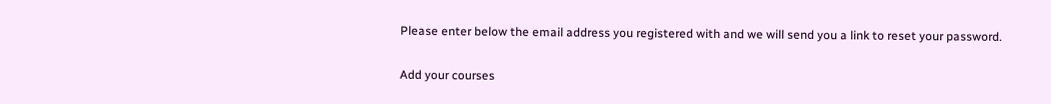Please enter below the email address you registered with and we will send you a link to reset your password.

Add your courses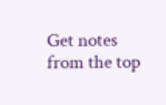Get notes from the top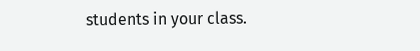students in your class.